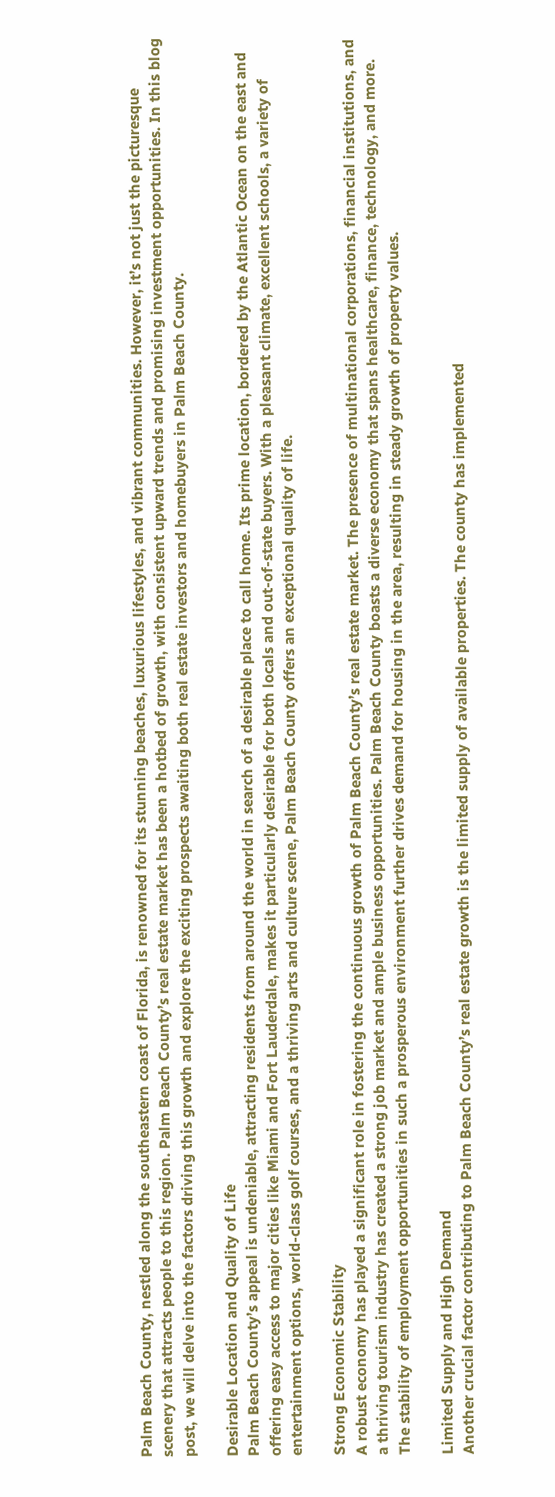Palm Beach County, nestled along the southeastern coast of Florida, is renowned for its stunning beaches, luxurious lifestyles, and vibrant communities. However, it’s not just the picturesque scenery that attracts people to this region. Palm Beach County’s real estate market has been a hotbed of growth, with consistent upward trends and promising investment opportunities. In this blog post, we will delve into the factors driving this growth and explore the exciting prospects awaiting both real estate investors and homebuyers in Palm Beach County.

Desirable Location and Quality of Life
Palm Beach County’s appeal is undeniable, attracting residents from around the world in search of a desirable place to call home. Its prime location, bordered by the Atlantic Ocean on the east and offering easy access to major cities like Miami and Fort Lauderdale, makes it particularly desirable for both locals and out-of-state buyers. With a pleasant climate, excellent schools, a variety of entertainment options, world-class golf courses, and a thriving arts and culture scene, Palm Beach County offers an exceptional quality of life.

Strong Economic Stability
A robust economy has played a significant role in fostering the continuous growth of Palm Beach County’s real estate market. The presence of multinational corporations, financial institutions, and a thriving tourism industry has created a strong job market and ample business opportunities. Palm Beach County boasts a diverse economy that spans healthcare, finance, technology, and more. The stability of employment opportunities in such a prosperous environment further drives demand for housing in the area, resulting in steady growth of property values.

Limited Supply and High Demand
Another crucial factor contributing to Palm Beach County’s real estate growth is the limited supply of available properties. The county has implemented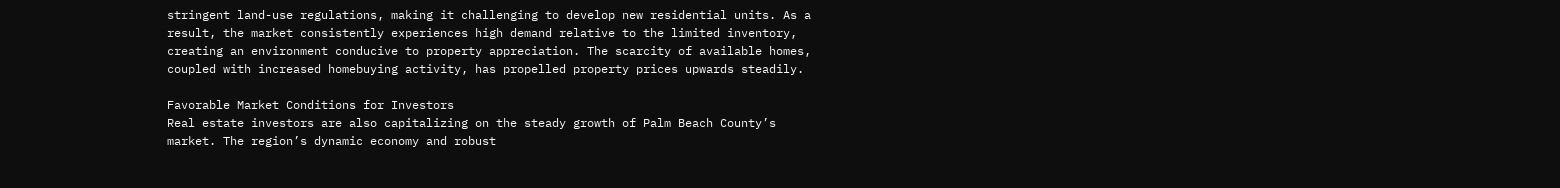stringent land-use regulations, making it challenging to develop new residential units. As a result, the market consistently experiences high demand relative to the limited inventory, creating an environment conducive to property appreciation. The scarcity of available homes, coupled with increased homebuying activity, has propelled property prices upwards steadily.

Favorable Market Conditions for Investors
Real estate investors are also capitalizing on the steady growth of Palm Beach County’s market. The region’s dynamic economy and robust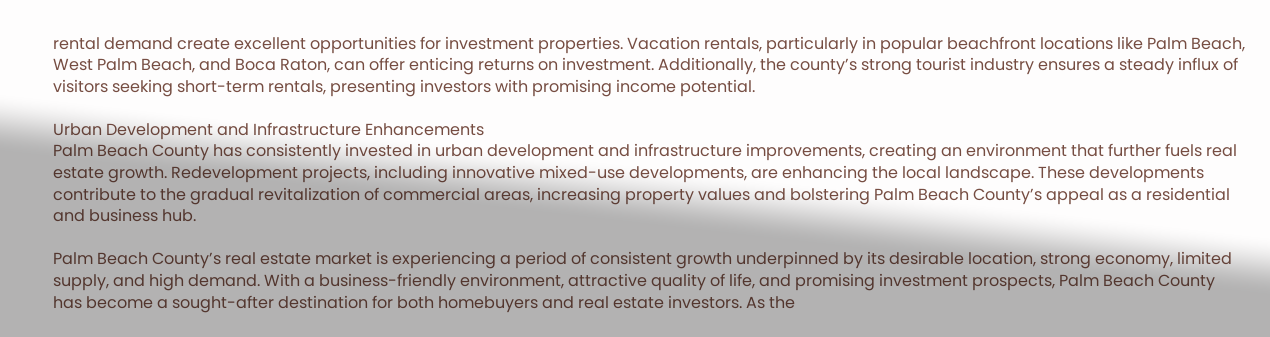rental demand create excellent opportunities for investment properties. Vacation rentals, particularly in popular beachfront locations like Palm Beach, West Palm Beach, and Boca Raton, can offer enticing returns on investment. Additionally, the county’s strong tourist industry ensures a steady influx of visitors seeking short-term rentals, presenting investors with promising income potential.

Urban Development and Infrastructure Enhancements
Palm Beach County has consistently invested in urban development and infrastructure improvements, creating an environment that further fuels real estate growth. Redevelopment projects, including innovative mixed-use developments, are enhancing the local landscape. These developments contribute to the gradual revitalization of commercial areas, increasing property values and bolstering Palm Beach County’s appeal as a residential and business hub.

Palm Beach County’s real estate market is experiencing a period of consistent growth underpinned by its desirable location, strong economy, limited supply, and high demand. With a business-friendly environment, attractive quality of life, and promising investment prospects, Palm Beach County has become a sought-after destination for both homebuyers and real estate investors. As the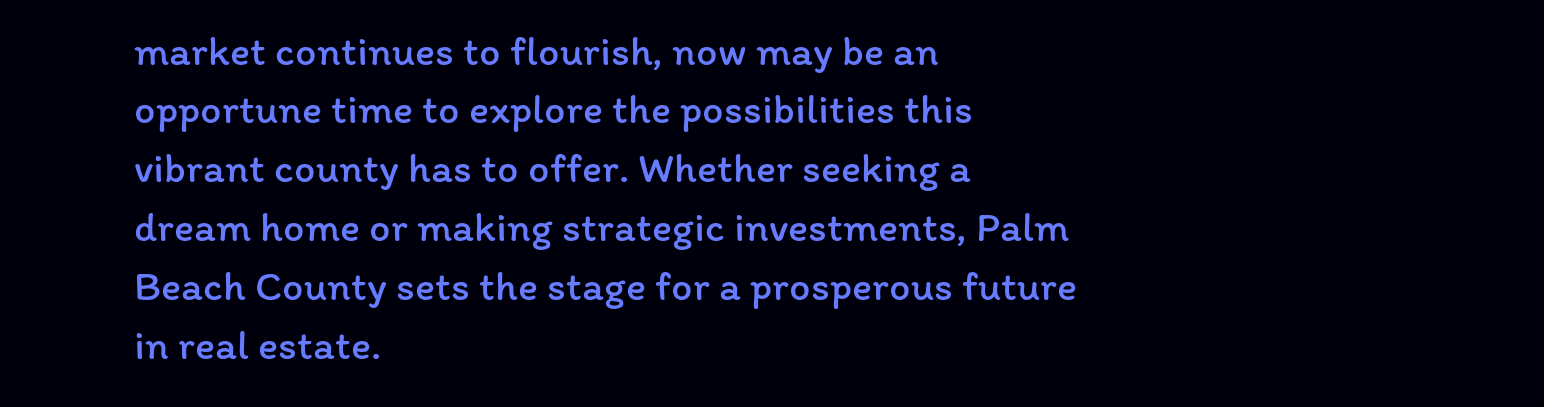market continues to flourish, now may be an opportune time to explore the possibilities this vibrant county has to offer. Whether seeking a dream home or making strategic investments, Palm Beach County sets the stage for a prosperous future in real estate.